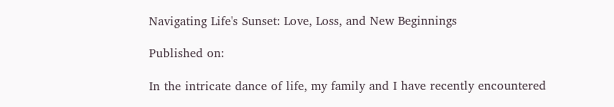Navigating Life's Sunset: Love, Loss, and New Beginnings

Published on:

In the intricate dance of life, my family and I have recently encountered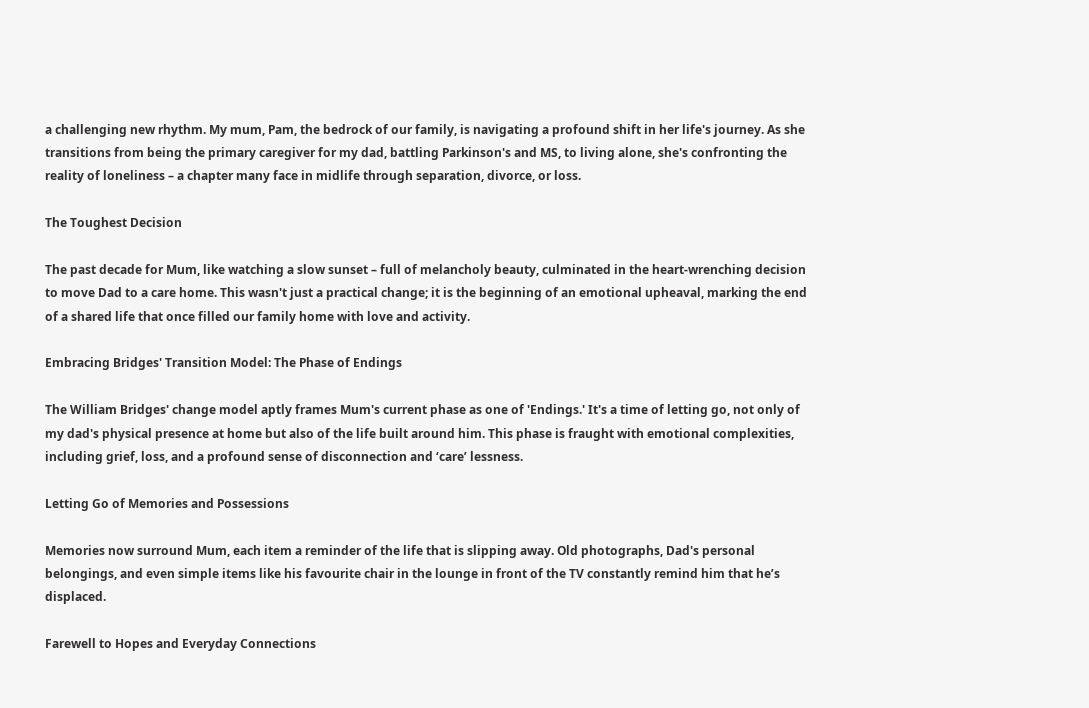a challenging new rhythm. My mum, Pam, the bedrock of our family, is navigating a profound shift in her life's journey. As she transitions from being the primary caregiver for my dad, battling Parkinson's and MS, to living alone, she's confronting the reality of loneliness – a chapter many face in midlife through separation, divorce, or loss.

The Toughest Decision

The past decade for Mum, like watching a slow sunset – full of melancholy beauty, culminated in the heart-wrenching decision to move Dad to a care home. This wasn't just a practical change; it is the beginning of an emotional upheaval, marking the end of a shared life that once filled our family home with love and activity.

Embracing Bridges' Transition Model: The Phase of Endings

The William Bridges' change model aptly frames Mum's current phase as one of 'Endings.' It's a time of letting go, not only of my dad's physical presence at home but also of the life built around him. This phase is fraught with emotional complexities, including grief, loss, and a profound sense of disconnection and ‘care’ lessness.

Letting Go of Memories and Possessions

Memories now surround Mum, each item a reminder of the life that is slipping away. Old photographs, Dad's personal belongings, and even simple items like his favourite chair in the lounge in front of the TV constantly remind him that he’s displaced.

Farewell to Hopes and Everyday Connections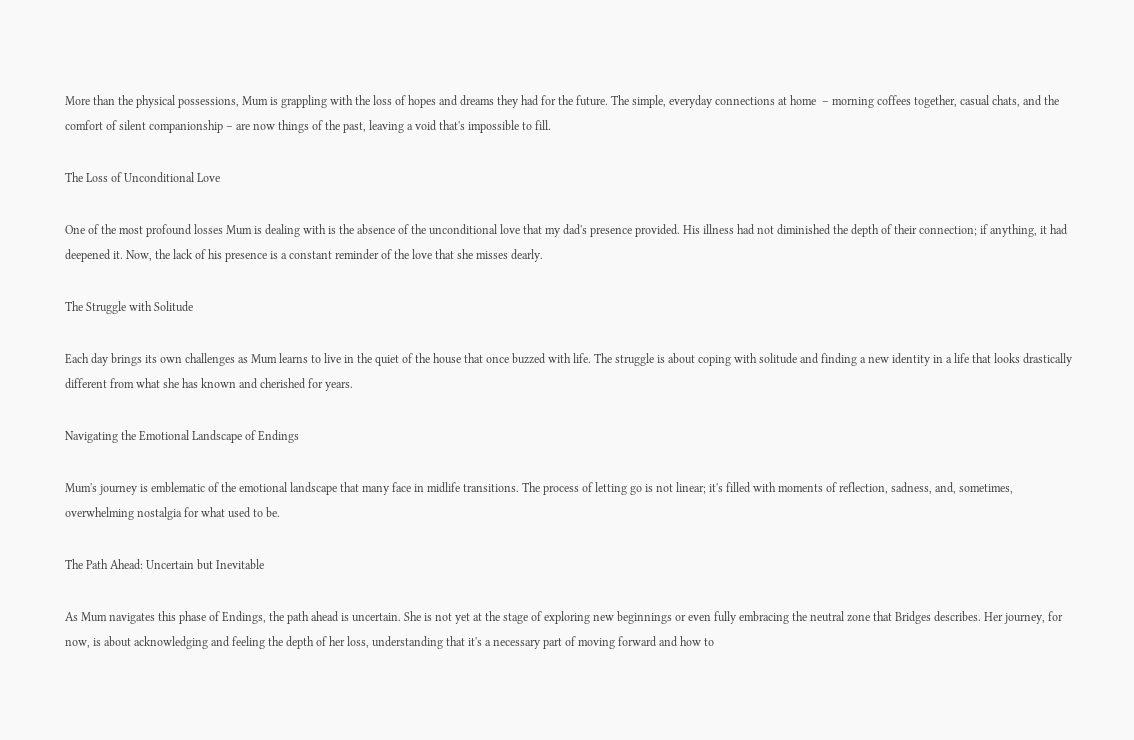More than the physical possessions, Mum is grappling with the loss of hopes and dreams they had for the future. The simple, everyday connections at home  – morning coffees together, casual chats, and the comfort of silent companionship – are now things of the past, leaving a void that's impossible to fill.

The Loss of Unconditional Love

One of the most profound losses Mum is dealing with is the absence of the unconditional love that my dad's presence provided. His illness had not diminished the depth of their connection; if anything, it had deepened it. Now, the lack of his presence is a constant reminder of the love that she misses dearly.

The Struggle with Solitude

Each day brings its own challenges as Mum learns to live in the quiet of the house that once buzzed with life. The struggle is about coping with solitude and finding a new identity in a life that looks drastically different from what she has known and cherished for years.

Navigating the Emotional Landscape of Endings

Mum's journey is emblematic of the emotional landscape that many face in midlife transitions. The process of letting go is not linear; it's filled with moments of reflection, sadness, and, sometimes, overwhelming nostalgia for what used to be.

The Path Ahead: Uncertain but Inevitable

As Mum navigates this phase of Endings, the path ahead is uncertain. She is not yet at the stage of exploring new beginnings or even fully embracing the neutral zone that Bridges describes. Her journey, for now, is about acknowledging and feeling the depth of her loss, understanding that it's a necessary part of moving forward and how to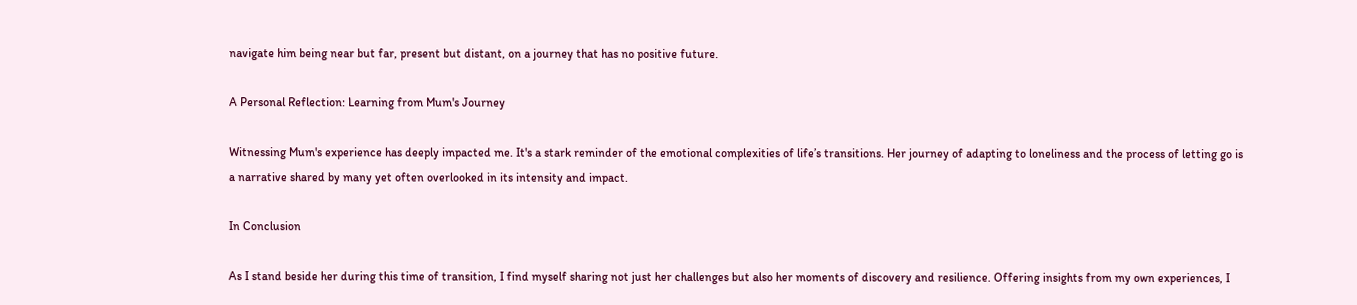navigate him being near but far, present but distant, on a journey that has no positive future.

A Personal Reflection: Learning from Mum's Journey

Witnessing Mum's experience has deeply impacted me. It's a stark reminder of the emotional complexities of life’s transitions. Her journey of adapting to loneliness and the process of letting go is a narrative shared by many yet often overlooked in its intensity and impact.

In Conclusion

As I stand beside her during this time of transition, I find myself sharing not just her challenges but also her moments of discovery and resilience. Offering insights from my own experiences, I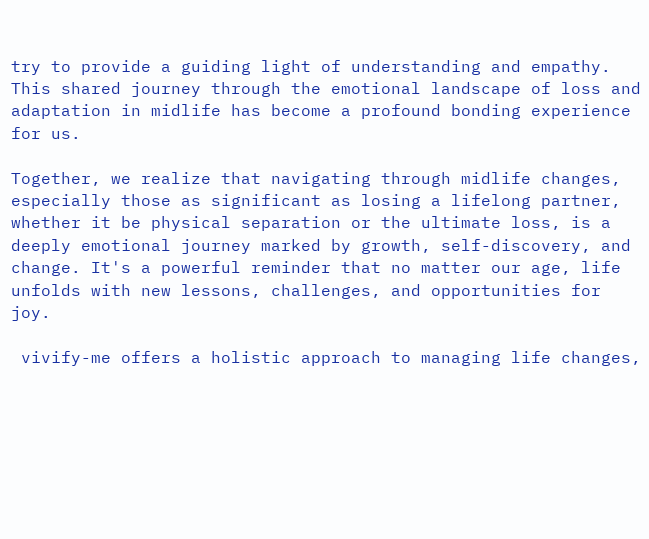try to provide a guiding light of understanding and empathy. This shared journey through the emotional landscape of loss and adaptation in midlife has become a profound bonding experience for us.

Together, we realize that navigating through midlife changes, especially those as significant as losing a lifelong partner, whether it be physical separation or the ultimate loss, is a deeply emotional journey marked by growth, self-discovery, and change. It's a powerful reminder that no matter our age, life unfolds with new lessons, challenges, and opportunities for joy.

 vivify-me offers a holistic approach to managing life changes,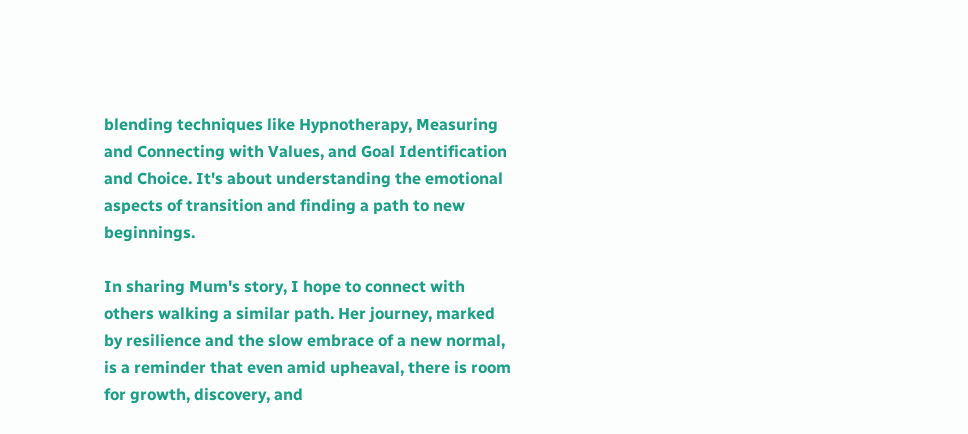blending techniques like Hypnotherapy, Measuring and Connecting with Values, and Goal Identification and Choice. It's about understanding the emotional aspects of transition and finding a path to new beginnings.

In sharing Mum's story, I hope to connect with others walking a similar path. Her journey, marked by resilience and the slow embrace of a new normal, is a reminder that even amid upheaval, there is room for growth, discovery, and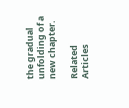the gradual unfolding of a new chapter.

Related Articles